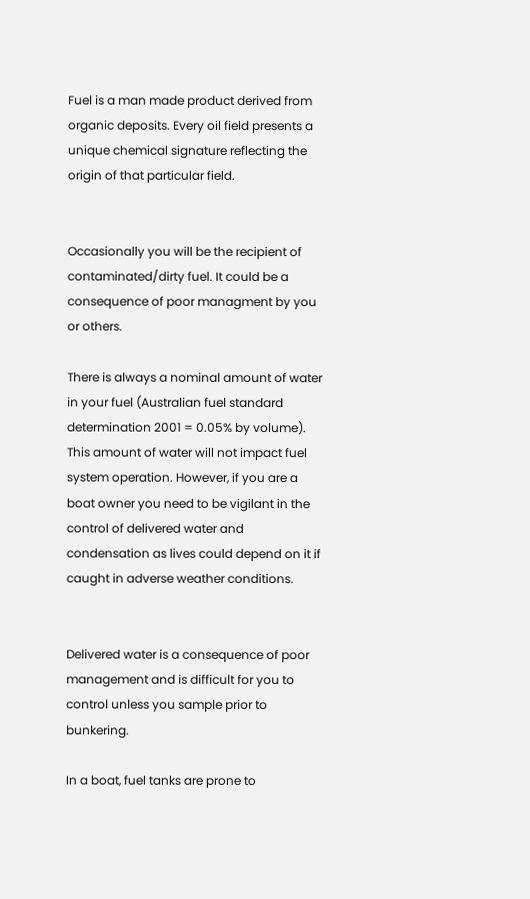Fuel is a man made product derived from organic deposits. Every oil field presents a unique chemical signature reflecting the origin of that particular field.


Occasionally you will be the recipient of contaminated/dirty fuel. It could be a consequence of poor managment by you or others.

There is always a nominal amount of water in your fuel (Australian fuel standard determination 2001 = 0.05% by volume). This amount of water will not impact fuel system operation. However, if you are a boat owner you need to be vigilant in the control of delivered water and condensation as lives could depend on it if caught in adverse weather conditions.


Delivered water is a consequence of poor management and is difficult for you to control unless you sample prior to bunkering.

In a boat, fuel tanks are prone to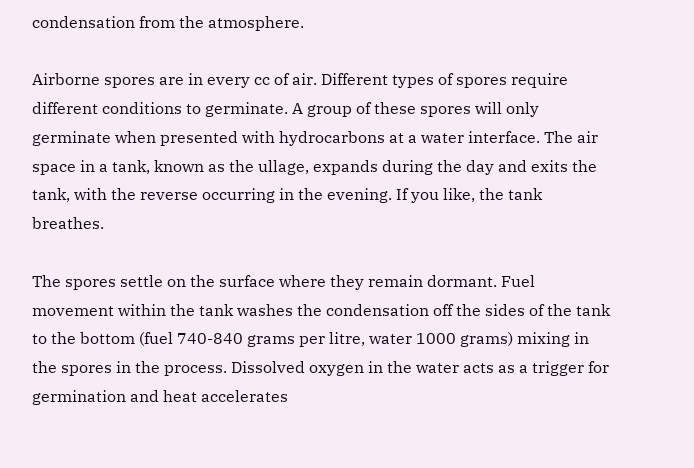condensation from the atmosphere.

Airborne spores are in every cc of air. Different types of spores require different conditions to germinate. A group of these spores will only germinate when presented with hydrocarbons at a water interface. The air space in a tank, known as the ullage, expands during the day and exits the tank, with the reverse occurring in the evening. If you like, the tank breathes.

The spores settle on the surface where they remain dormant. Fuel movement within the tank washes the condensation off the sides of the tank to the bottom (fuel 740-840 grams per litre, water 1000 grams) mixing in the spores in the process. Dissolved oxygen in the water acts as a trigger for germination and heat accelerates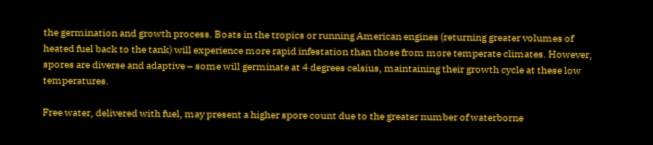the germination and growth process. Boats in the tropics or running American engines (returning greater volumes of heated fuel back to the tank) will experience more rapid infestation than those from more temperate climates. However, spores are diverse and adaptive – some will germinate at 4 degrees celsius, maintaining their growth cycle at these low temperatures.

Free water, delivered with fuel, may present a higher spore count due to the greater number of waterborne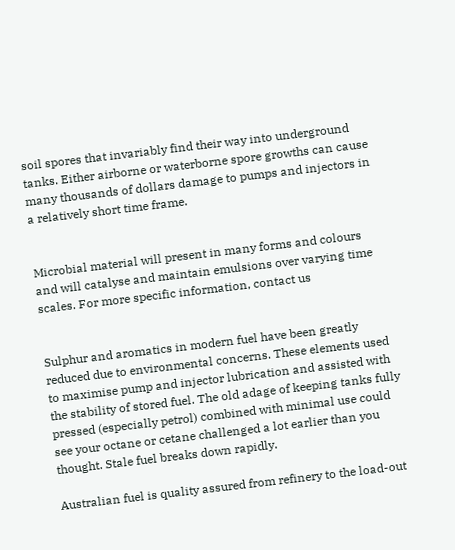soil spores that invariably find their way into underground tanks. Either airborne or waterborne spore growths can cause many thousands of dollars damage to pumps and injectors in a relatively short time frame.


Microbial material will present in many forms and colours and will catalyse and maintain emulsions over varying time scales. For more specific information, contact us


Sulphur and aromatics in modern fuel have been greatly reduced due to environmental concerns. These elements used to maximise pump and injector lubrication and assisted with the stability of stored fuel. The old adage of keeping tanks fully pressed (especially petrol) combined with minimal use could see your octane or cetane challenged a lot earlier than you thought. Stale fuel breaks down rapidly.

Australian fuel is quality assured from refinery to the load-out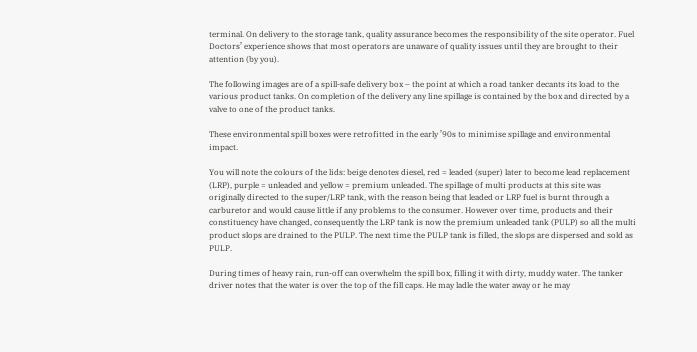terminal. On delivery to the storage tank, quality assurance becomes the responsibility of the site operator. Fuel Doctors’ experience shows that most operators are unaware of quality issues until they are brought to their attention (by you).

The following images are of a spill-safe delivery box – the point at which a road tanker decants its load to the various product tanks. On completion of the delivery any line spillage is contained by the box and directed by a valve to one of the product tanks.

These environmental spill boxes were retrofitted in the early ’90s to minimise spillage and environmental impact.

You will note the colours of the lids: beige denotes diesel, red = leaded (super) later to become lead replacement (LRP), purple = unleaded and yellow = premium unleaded. The spillage of multi products at this site was originally directed to the super/LRP tank, with the reason being that leaded or LRP fuel is burnt through a carburetor and would cause little if any problems to the consumer. However over time, products and their constituency have changed, consequently the LRP tank is now the premium unleaded tank (PULP) so all the multi product slops are drained to the PULP. The next time the PULP tank is filled, the slops are dispersed and sold as PULP.

During times of heavy rain, run-off can overwhelm the spill box, filling it with dirty, muddy water. The tanker driver notes that the water is over the top of the fill caps. He may ladle the water away or he may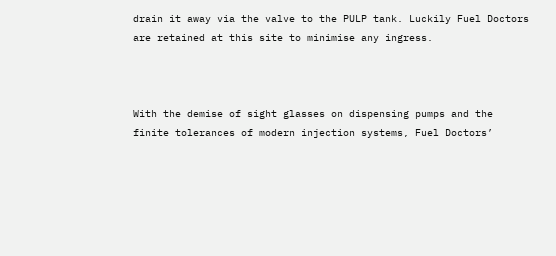drain it away via the valve to the PULP tank. Luckily Fuel Doctors are retained at this site to minimise any ingress.



With the demise of sight glasses on dispensing pumps and the finite tolerances of modern injection systems, Fuel Doctors’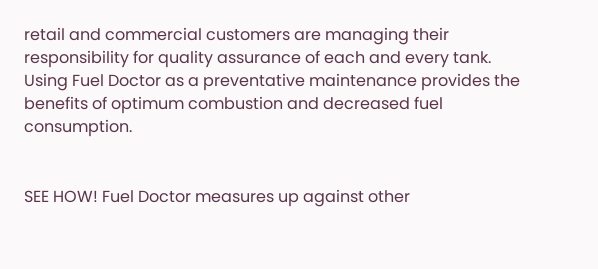retail and commercial customers are managing their responsibility for quality assurance of each and every tank. Using Fuel Doctor as a preventative maintenance provides the benefits of optimum combustion and decreased fuel consumption.


SEE HOW! Fuel Doctor measures up against other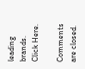leading brands. Click Here.

Comments are closed.